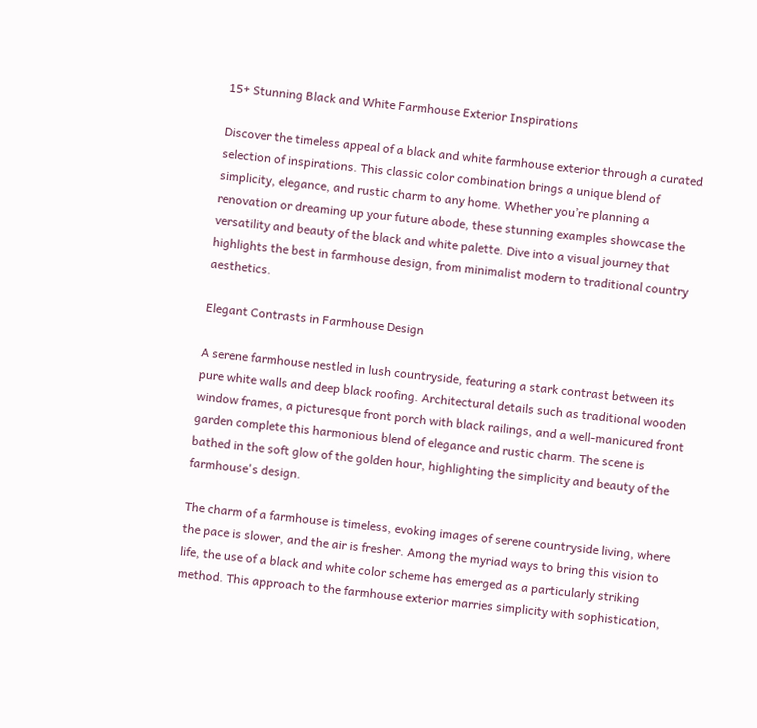15+ Stunning Black and White Farmhouse Exterior Inspirations

Discover the timeless appeal of a black and white farmhouse exterior through a curated selection of inspirations. This classic color combination brings a unique blend of simplicity, elegance, and rustic charm to any home. Whether you’re planning a renovation or dreaming up your future abode, these stunning examples showcase the versatility and beauty of the black and white palette. Dive into a visual journey that highlights the best in farmhouse design, from minimalist modern to traditional country aesthetics.

Elegant Contrasts in Farmhouse Design

A serene farmhouse nestled in lush countryside, featuring a stark contrast between its pure white walls and deep black roofing. Architectural details such as traditional wooden window frames, a picturesque front porch with black railings, and a well-manicured front garden complete this harmonious blend of elegance and rustic charm. The scene is bathed in the soft glow of the golden hour, highlighting the simplicity and beauty of the farmhouse's design.

The charm of a farmhouse is timeless, evoking images of serene countryside living, where the pace is slower, and the air is fresher. Among the myriad ways to bring this vision to life, the use of a black and white color scheme has emerged as a particularly striking method. This approach to the farmhouse exterior marries simplicity with sophistication,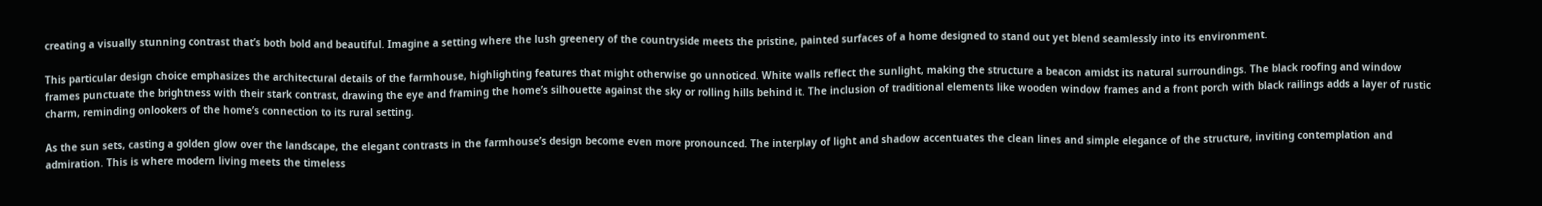creating a visually stunning contrast that’s both bold and beautiful. Imagine a setting where the lush greenery of the countryside meets the pristine, painted surfaces of a home designed to stand out yet blend seamlessly into its environment.

This particular design choice emphasizes the architectural details of the farmhouse, highlighting features that might otherwise go unnoticed. White walls reflect the sunlight, making the structure a beacon amidst its natural surroundings. The black roofing and window frames punctuate the brightness with their stark contrast, drawing the eye and framing the home’s silhouette against the sky or rolling hills behind it. The inclusion of traditional elements like wooden window frames and a front porch with black railings adds a layer of rustic charm, reminding onlookers of the home’s connection to its rural setting.

As the sun sets, casting a golden glow over the landscape, the elegant contrasts in the farmhouse’s design become even more pronounced. The interplay of light and shadow accentuates the clean lines and simple elegance of the structure, inviting contemplation and admiration. This is where modern living meets the timeless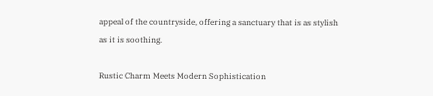appeal of the countryside, offering a sanctuary that is as stylish as it is soothing.

Rustic Charm Meets Modern Sophistication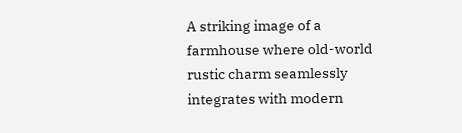A striking image of a farmhouse where old-world rustic charm seamlessly integrates with modern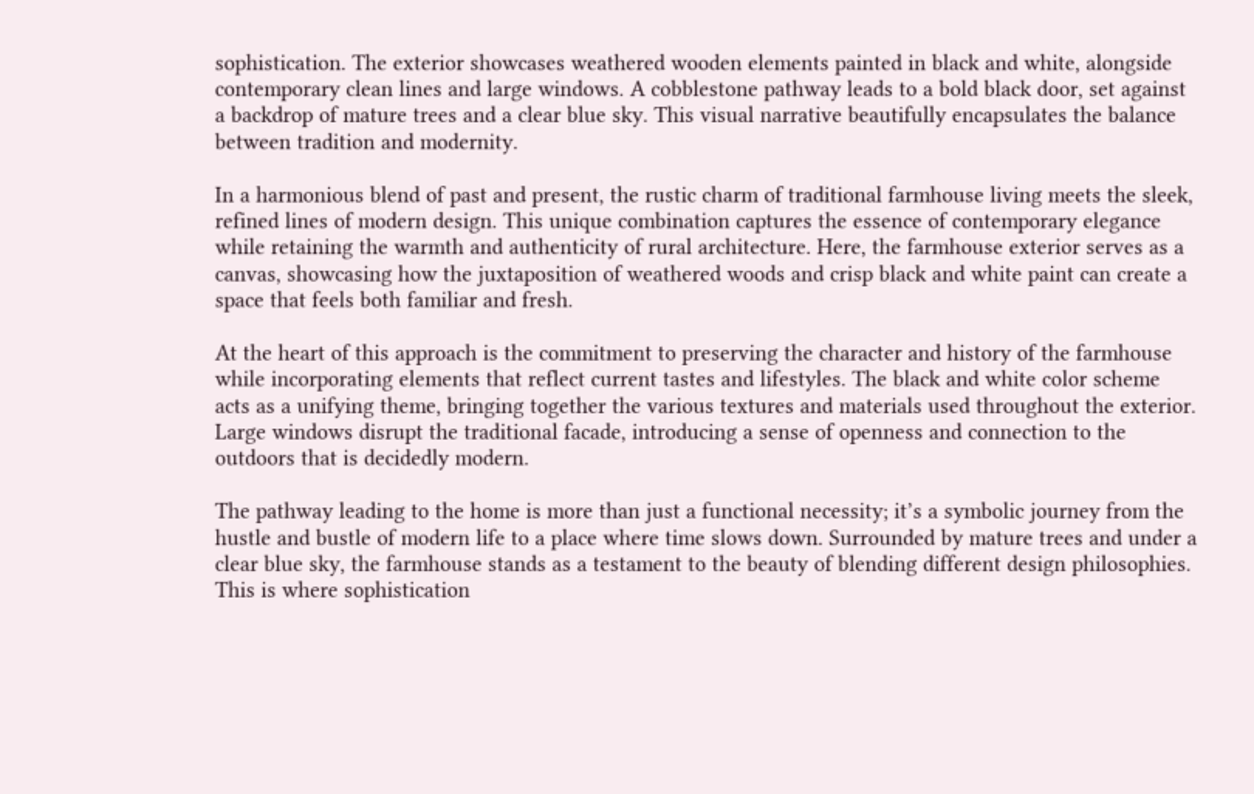sophistication. The exterior showcases weathered wooden elements painted in black and white, alongside contemporary clean lines and large windows. A cobblestone pathway leads to a bold black door, set against a backdrop of mature trees and a clear blue sky. This visual narrative beautifully encapsulates the balance between tradition and modernity.

In a harmonious blend of past and present, the rustic charm of traditional farmhouse living meets the sleek, refined lines of modern design. This unique combination captures the essence of contemporary elegance while retaining the warmth and authenticity of rural architecture. Here, the farmhouse exterior serves as a canvas, showcasing how the juxtaposition of weathered woods and crisp black and white paint can create a space that feels both familiar and fresh.

At the heart of this approach is the commitment to preserving the character and history of the farmhouse while incorporating elements that reflect current tastes and lifestyles. The black and white color scheme acts as a unifying theme, bringing together the various textures and materials used throughout the exterior. Large windows disrupt the traditional facade, introducing a sense of openness and connection to the outdoors that is decidedly modern.

The pathway leading to the home is more than just a functional necessity; it’s a symbolic journey from the hustle and bustle of modern life to a place where time slows down. Surrounded by mature trees and under a clear blue sky, the farmhouse stands as a testament to the beauty of blending different design philosophies. This is where sophistication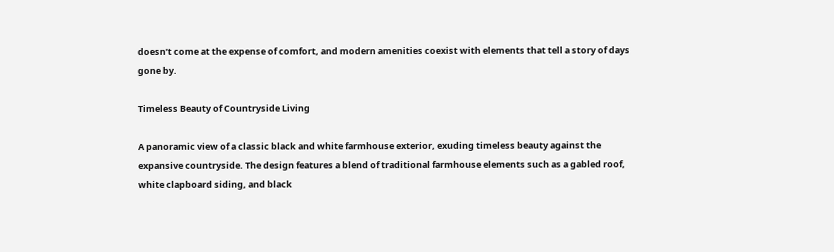doesn’t come at the expense of comfort, and modern amenities coexist with elements that tell a story of days gone by.

Timeless Beauty of Countryside Living

A panoramic view of a classic black and white farmhouse exterior, exuding timeless beauty against the expansive countryside. The design features a blend of traditional farmhouse elements such as a gabled roof, white clapboard siding, and black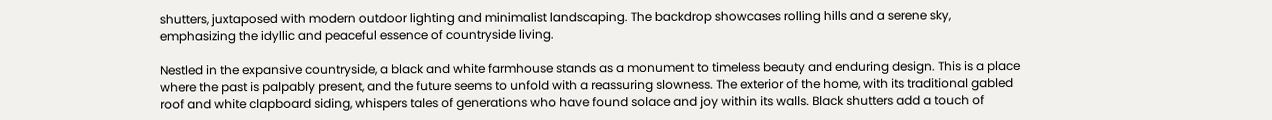shutters, juxtaposed with modern outdoor lighting and minimalist landscaping. The backdrop showcases rolling hills and a serene sky, emphasizing the idyllic and peaceful essence of countryside living.

Nestled in the expansive countryside, a black and white farmhouse stands as a monument to timeless beauty and enduring design. This is a place where the past is palpably present, and the future seems to unfold with a reassuring slowness. The exterior of the home, with its traditional gabled roof and white clapboard siding, whispers tales of generations who have found solace and joy within its walls. Black shutters add a touch of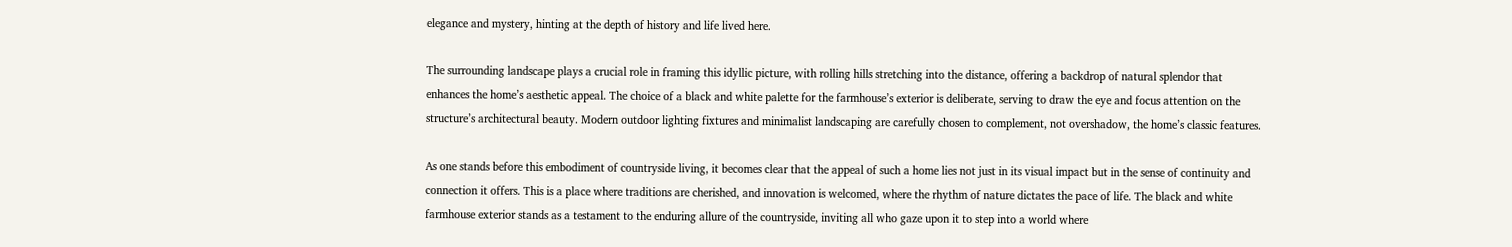elegance and mystery, hinting at the depth of history and life lived here.

The surrounding landscape plays a crucial role in framing this idyllic picture, with rolling hills stretching into the distance, offering a backdrop of natural splendor that enhances the home’s aesthetic appeal. The choice of a black and white palette for the farmhouse’s exterior is deliberate, serving to draw the eye and focus attention on the structure’s architectural beauty. Modern outdoor lighting fixtures and minimalist landscaping are carefully chosen to complement, not overshadow, the home’s classic features.

As one stands before this embodiment of countryside living, it becomes clear that the appeal of such a home lies not just in its visual impact but in the sense of continuity and connection it offers. This is a place where traditions are cherished, and innovation is welcomed, where the rhythm of nature dictates the pace of life. The black and white farmhouse exterior stands as a testament to the enduring allure of the countryside, inviting all who gaze upon it to step into a world where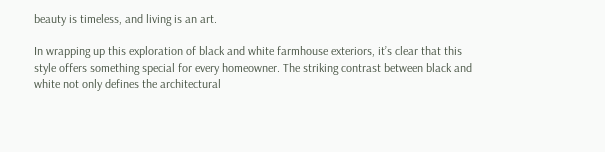beauty is timeless, and living is an art.

In wrapping up this exploration of black and white farmhouse exteriors, it’s clear that this style offers something special for every homeowner. The striking contrast between black and white not only defines the architectural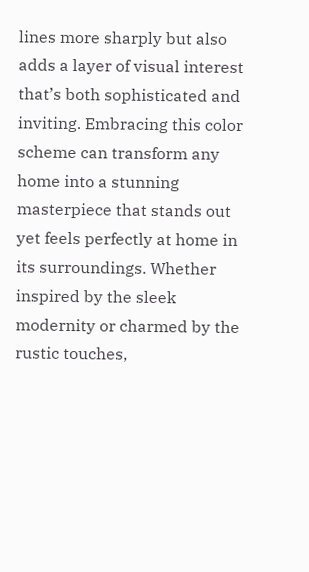lines more sharply but also adds a layer of visual interest that’s both sophisticated and inviting. Embracing this color scheme can transform any home into a stunning masterpiece that stands out yet feels perfectly at home in its surroundings. Whether inspired by the sleek modernity or charmed by the rustic touches,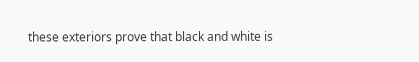these exteriors prove that black and white is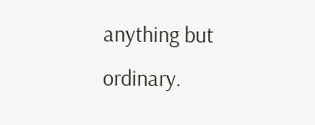anything but ordinary.